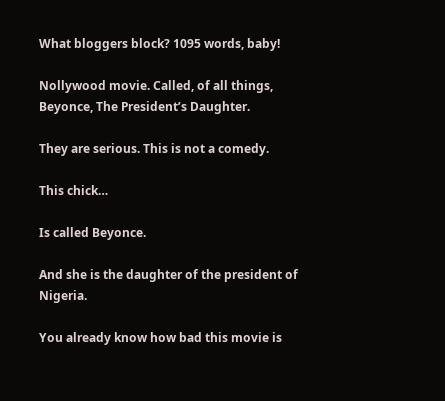What bloggers block? 1095 words, baby!

Nollywood movie. Called, of all things, Beyonce, The President’s Daughter.

They are serious. This is not a comedy.

This chick…

Is called Beyonce.

And she is the daughter of the president of Nigeria.

You already know how bad this movie is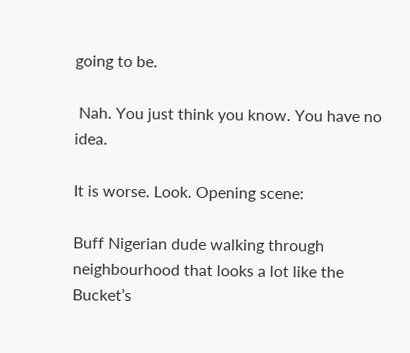going to be.

 Nah. You just think you know. You have no idea.

It is worse. Look. Opening scene:

Buff Nigerian dude walking through neighbourhood that looks a lot like the Bucket’s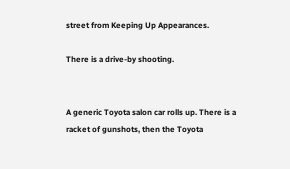street from Keeping Up Appearances.

There is a drive-by shooting.


A generic Toyota salon car rolls up. There is a racket of gunshots, then the Toyota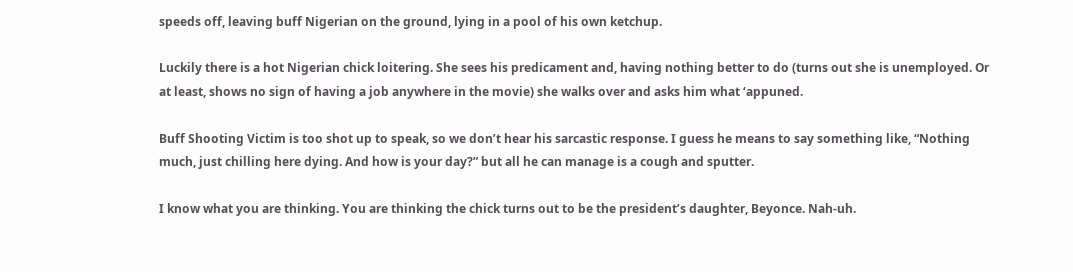speeds off, leaving buff Nigerian on the ground, lying in a pool of his own ketchup.

Luckily there is a hot Nigerian chick loitering. She sees his predicament and, having nothing better to do (turns out she is unemployed. Or at least, shows no sign of having a job anywhere in the movie) she walks over and asks him what ‘appuned.

Buff Shooting Victim is too shot up to speak, so we don’t hear his sarcastic response. I guess he means to say something like, “Nothing much, just chilling here dying. And how is your day?” but all he can manage is a cough and sputter.

I know what you are thinking. You are thinking the chick turns out to be the president’s daughter, Beyonce. Nah-uh.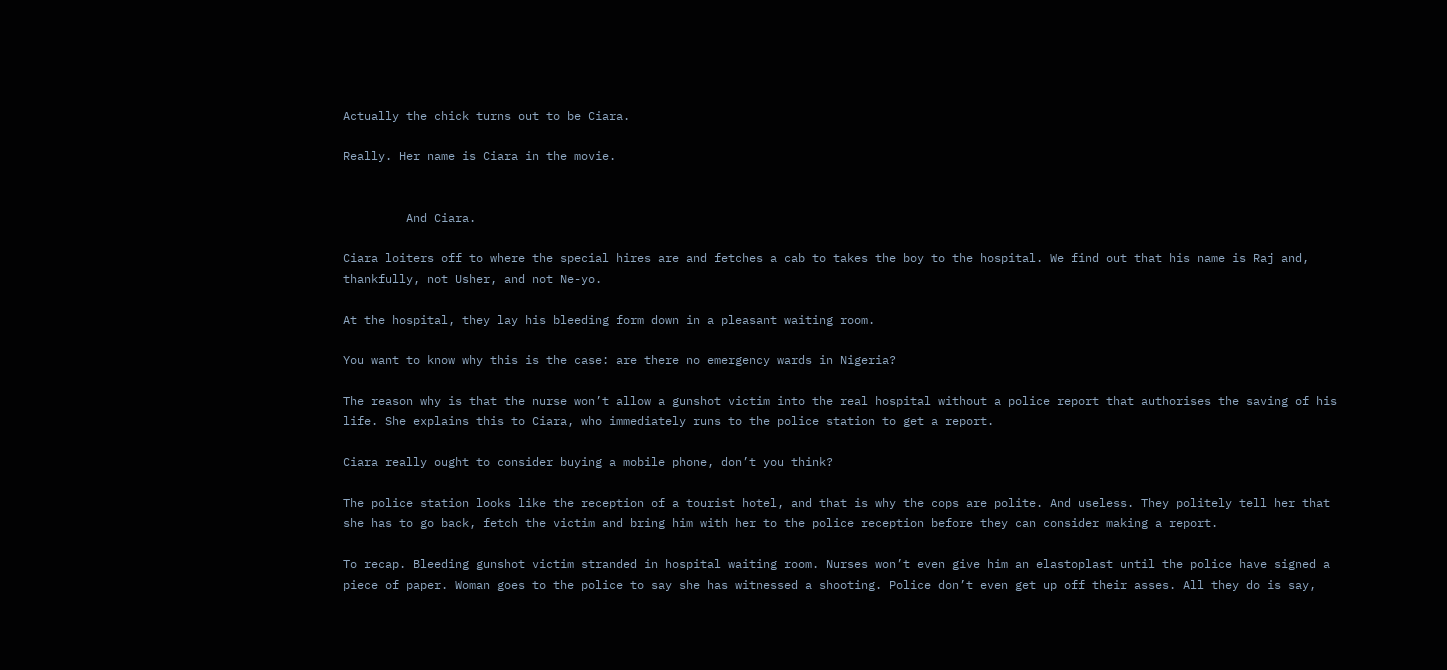Actually the chick turns out to be Ciara.

Really. Her name is Ciara in the movie.


         And Ciara.

Ciara loiters off to where the special hires are and fetches a cab to takes the boy to the hospital. We find out that his name is Raj and, thankfully, not Usher, and not Ne-yo.

At the hospital, they lay his bleeding form down in a pleasant waiting room.

You want to know why this is the case: are there no emergency wards in Nigeria?

The reason why is that the nurse won’t allow a gunshot victim into the real hospital without a police report that authorises the saving of his life. She explains this to Ciara, who immediately runs to the police station to get a report.

Ciara really ought to consider buying a mobile phone, don’t you think?

The police station looks like the reception of a tourist hotel, and that is why the cops are polite. And useless. They politely tell her that she has to go back, fetch the victim and bring him with her to the police reception before they can consider making a report.

To recap. Bleeding gunshot victim stranded in hospital waiting room. Nurses won’t even give him an elastoplast until the police have signed a piece of paper. Woman goes to the police to say she has witnessed a shooting. Police don’t even get up off their asses. All they do is say,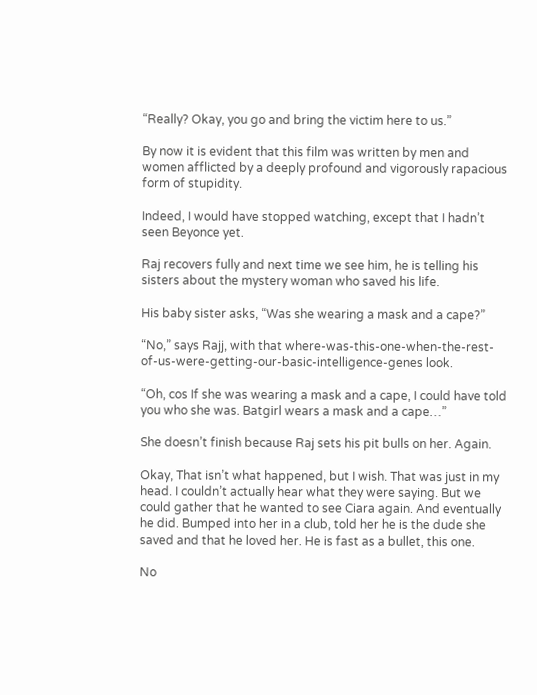“Really? Okay, you go and bring the victim here to us.”

By now it is evident that this film was written by men and women afflicted by a deeply profound and vigorously rapacious form of stupidity.

Indeed, I would have stopped watching, except that I hadn’t seen Beyonce yet.

Raj recovers fully and next time we see him, he is telling his sisters about the mystery woman who saved his life.

His baby sister asks, “Was she wearing a mask and a cape?”

“No,” says Rajj, with that where-was-this-one-when-the-rest-of-us-were-getting-our-basic-intelligence-genes look.

“Oh, cos If she was wearing a mask and a cape, I could have told you who she was. Batgirl wears a mask and a cape…”

She doesn’t finish because Raj sets his pit bulls on her. Again.

Okay, That isn’t what happened, but I wish. That was just in my head. I couldn’t actually hear what they were saying. But we could gather that he wanted to see Ciara again. And eventually he did. Bumped into her in a club, told her he is the dude she saved and that he loved her. He is fast as a bullet, this one.

No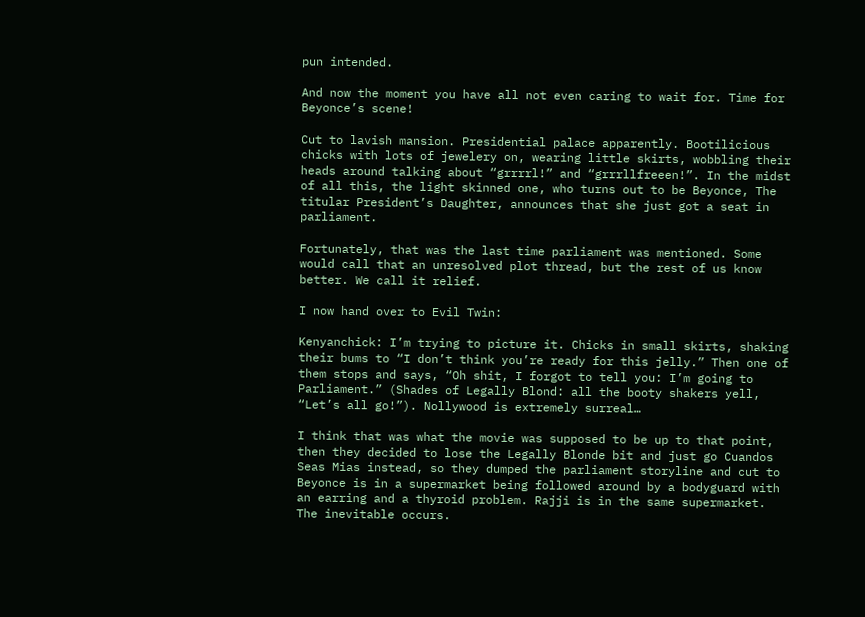pun intended.

And now the moment you have all not even caring to wait for. Time for Beyonce’s scene!

Cut to lavish mansion. Presidential palace apparently. Bootilicious chicks with lots of jewelery on, wearing little skirts, wobbling their heads around talking about “grrrrl!” and “grrrllfreeen!”. In the midst of all this, the light skinned one, who turns out to be Beyonce, The titular President’s Daughter, announces that she just got a seat in parliament.

Fortunately, that was the last time parliament was mentioned. Some would call that an unresolved plot thread, but the rest of us know better. We call it relief.

I now hand over to Evil Twin:

Kenyanchick: I’m trying to picture it. Chicks in small skirts, shaking their bums to “I don’t think you’re ready for this jelly.” Then one of them stops and says, “Oh shit, I forgot to tell you: I’m going to Parliament.” (Shades of Legally Blond: all the booty shakers yell, “Let’s all go!”). Nollywood is extremely surreal…

I think that was what the movie was supposed to be up to that point, then they decided to lose the Legally Blonde bit and just go Cuandos Seas Mias instead, so they dumped the parliament storyline and cut to Beyonce is in a supermarket being followed around by a bodyguard with an earring and a thyroid problem. Rajji is in the same supermarket.
The inevitable occurs.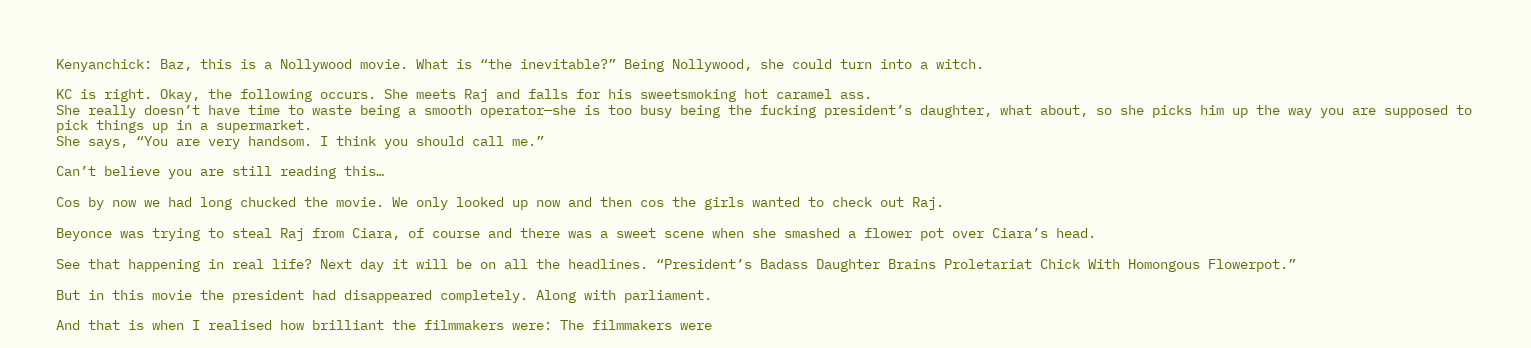Kenyanchick: Baz, this is a Nollywood movie. What is “the inevitable?” Being Nollywood, she could turn into a witch.

KC is right. Okay, the following occurs. She meets Raj and falls for his sweetsmoking hot caramel ass.
She really doesn’t have time to waste being a smooth operator—she is too busy being the fucking president’s daughter, what about, so she picks him up the way you are supposed to pick things up in a supermarket.
She says, “You are very handsom. I think you should call me.”

Can’t believe you are still reading this…

Cos by now we had long chucked the movie. We only looked up now and then cos the girls wanted to check out Raj.

Beyonce was trying to steal Raj from Ciara, of course and there was a sweet scene when she smashed a flower pot over Ciara’s head.

See that happening in real life? Next day it will be on all the headlines. “President’s Badass Daughter Brains Proletariat Chick With Homongous Flowerpot.”

But in this movie the president had disappeared completely. Along with parliament.

And that is when I realised how brilliant the filmmakers were: The filmmakers were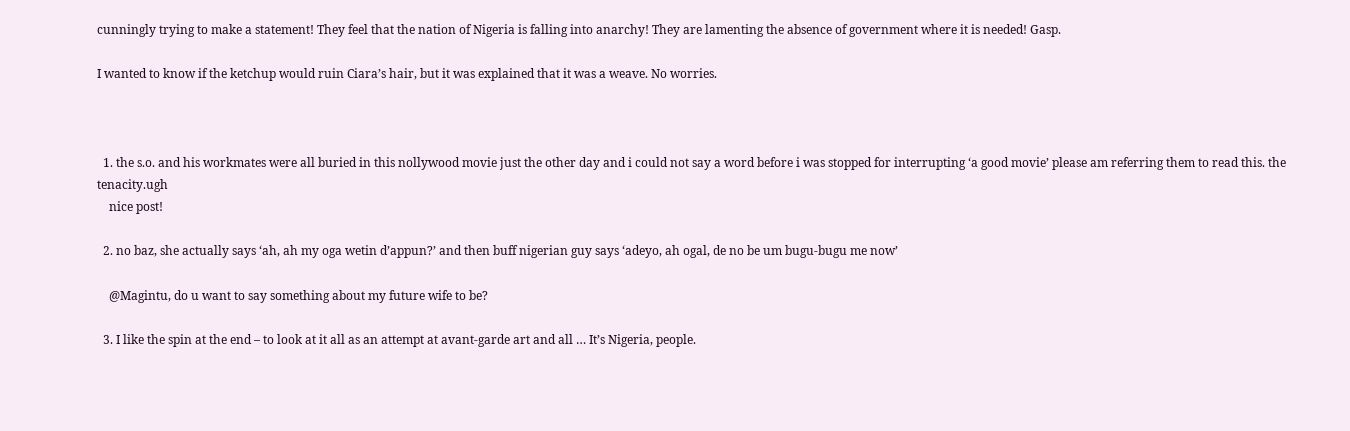cunningly trying to make a statement! They feel that the nation of Nigeria is falling into anarchy! They are lamenting the absence of government where it is needed! Gasp.

I wanted to know if the ketchup would ruin Ciara’s hair, but it was explained that it was a weave. No worries.



  1. the s.o. and his workmates were all buried in this nollywood movie just the other day and i could not say a word before i was stopped for interrupting ‘a good movie’ please am referring them to read this. the tenacity.ugh
    nice post!

  2. no baz, she actually says ‘ah, ah my oga wetin d’appun?’ and then buff nigerian guy says ‘adeyo, ah ogal, de no be um bugu-bugu me now’

    @Magintu, do u want to say something about my future wife to be?

  3. I like the spin at the end – to look at it all as an attempt at avant-garde art and all … It’s Nigeria, people.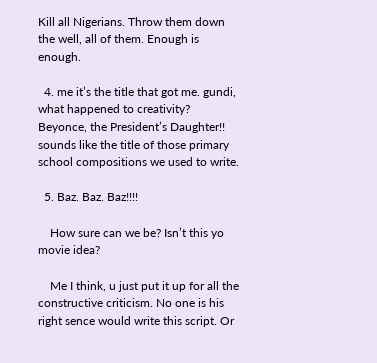Kill all Nigerians. Throw them down the well, all of them. Enough is enough.

  4. me it’s the title that got me. gundi, what happened to creativity? Beyonce, the President’s Daughter!! sounds like the title of those primary school compositions we used to write.

  5. Baz. Baz. Baz!!!!

    How sure can we be? Isn’t this yo movie idea?

    Me I think, u just put it up for all the constructive criticism. No one is his right sence would write this script. Or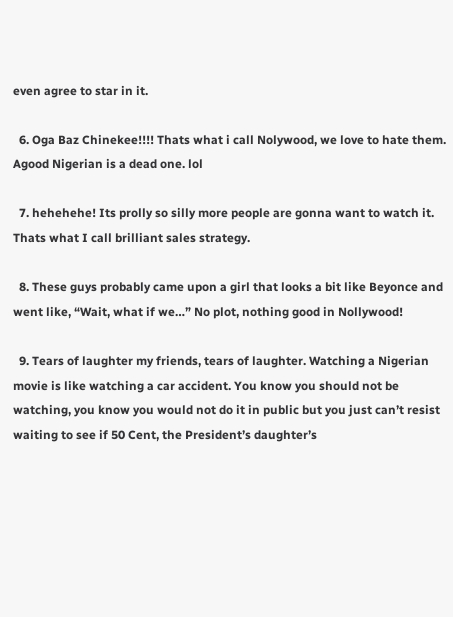even agree to star in it.

  6. Oga Baz Chinekee!!!! Thats what i call Nolywood, we love to hate them. Agood Nigerian is a dead one. lol

  7. hehehehe! Its prolly so silly more people are gonna want to watch it. Thats what I call brilliant sales strategy.

  8. These guys probably came upon a girl that looks a bit like Beyonce and went like, “Wait, what if we…” No plot, nothing good in Nollywood!

  9. Tears of laughter my friends, tears of laughter. Watching a Nigerian movie is like watching a car accident. You know you should not be watching, you know you would not do it in public but you just can’t resist waiting to see if 50 Cent, the President’s daughter’s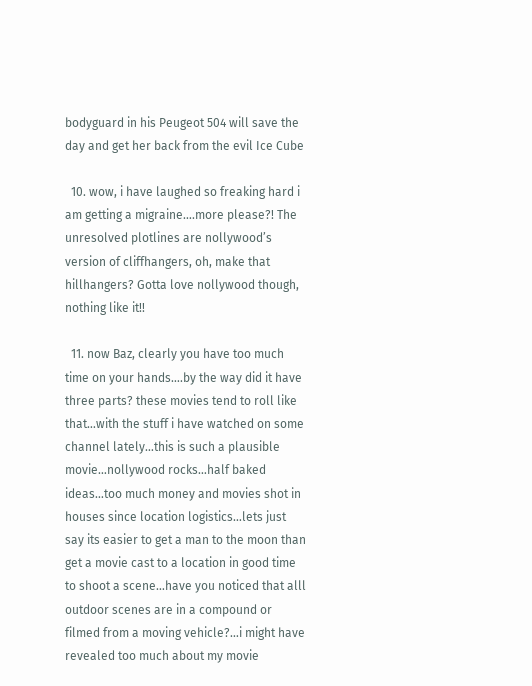bodyguard in his Peugeot 504 will save the day and get her back from the evil Ice Cube

  10. wow, i have laughed so freaking hard i am getting a migraine….more please?! The unresolved plotlines are nollywood’s version of cliffhangers, oh, make that hillhangers? Gotta love nollywood though, nothing like it!!

  11. now Baz, clearly you have too much time on your hands….by the way did it have three parts? these movies tend to roll like that…with the stuff i have watched on some channel lately…this is such a plausible movie…nollywood rocks…half baked ideas…too much money and movies shot in houses since location logistics…lets just say its easier to get a man to the moon than get a movie cast to a location in good time to shoot a scene…have you noticed that alll outdoor scenes are in a compound or filmed from a moving vehicle?…i might have revealed too much about my movie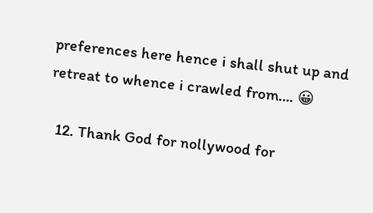preferences here hence i shall shut up and retreat to whence i crawled from…. 😀

  12. Thank God for nollywood for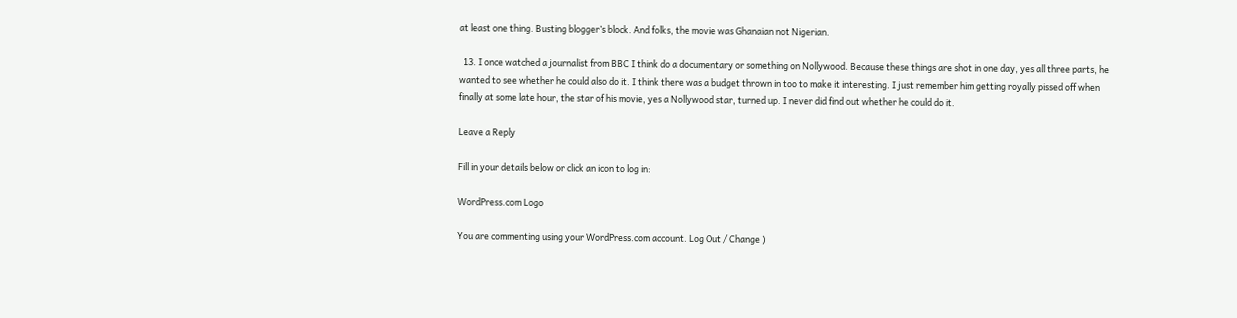at least one thing. Busting blogger’s block. And folks, the movie was Ghanaian not Nigerian.

  13. I once watched a journalist from BBC I think do a documentary or something on Nollywood. Because these things are shot in one day, yes all three parts, he wanted to see whether he could also do it. I think there was a budget thrown in too to make it interesting. I just remember him getting royally pissed off when finally at some late hour, the star of his movie, yes a Nollywood star, turned up. I never did find out whether he could do it.

Leave a Reply

Fill in your details below or click an icon to log in:

WordPress.com Logo

You are commenting using your WordPress.com account. Log Out / Change )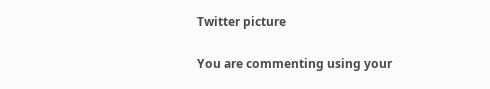Twitter picture

You are commenting using your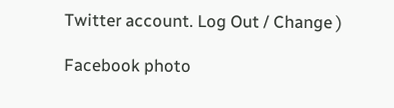Twitter account. Log Out / Change )

Facebook photo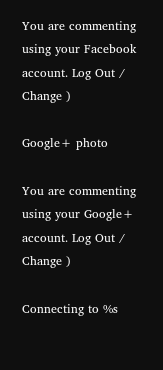You are commenting using your Facebook account. Log Out / Change )

Google+ photo

You are commenting using your Google+ account. Log Out / Change )

Connecting to %s